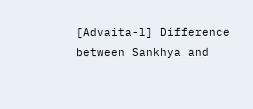[Advaita-l] Difference between Sankhya and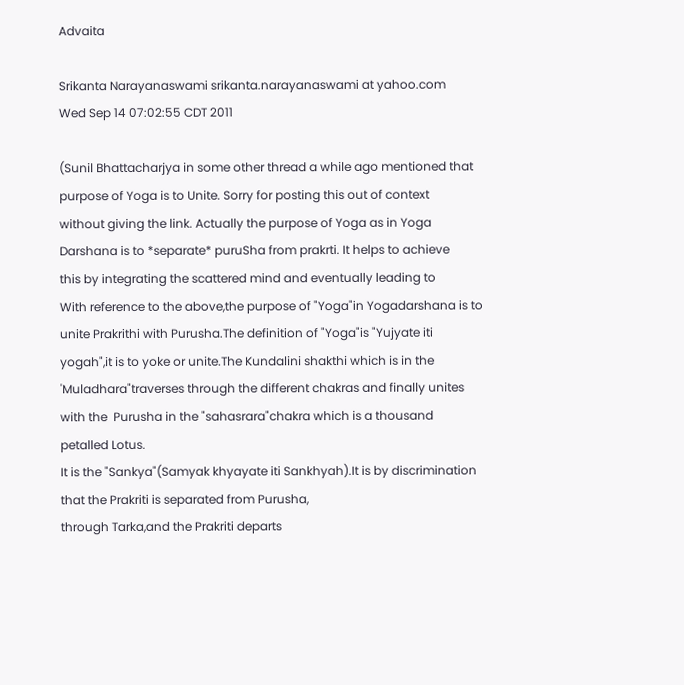Advaita

Srikanta Narayanaswami srikanta.narayanaswami at yahoo.com
Wed Sep 14 07:02:55 CDT 2011

(Sunil Bhattacharjya in some other thread a while ago mentioned that
purpose of Yoga is to Unite. Sorry for posting this out of context
without giving the link. Actually the purpose of Yoga as in Yoga
Darshana is to *separate* puruSha from prakrti. It helps to achieve
this by integrating the scattered mind and eventually leading to
With reference to the above,the purpose of "Yoga"in Yogadarshana is to unite Prakrithi with Purusha.The definition of "Yoga"is "Yujyate iti yogah",it is to yoke or unite.The Kundalini shakthi which is in the 'Muladhara"traverses through the different chakras and finally unites with the  Purusha in the "sahasrara"chakra which is a thousand petalled Lotus.
It is the "Sankya"(Samyak khyayate iti Sankhyah).It is by discrimination that the Prakriti is separated from Purusha,
through Tarka,and the Prakriti departs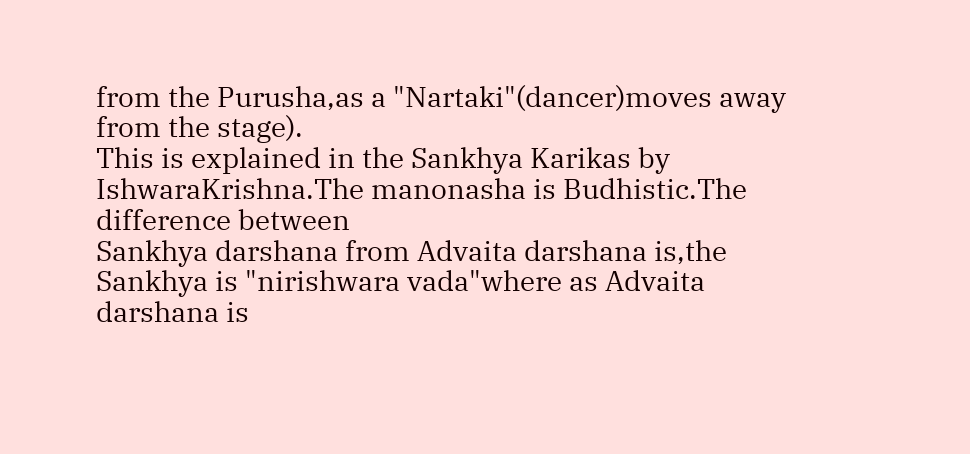from the Purusha,as a "Nartaki"(dancer)moves away from the stage).
This is explained in the Sankhya Karikas by IshwaraKrishna.The manonasha is Budhistic.The difference between
Sankhya darshana from Advaita darshana is,the Sankhya is "nirishwara vada"where as Advaita darshana is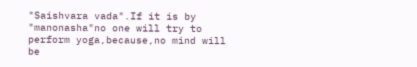"Saishvara vada".If it is by "manonasha"no one will try to perform yoga,because,no mind will be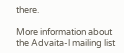there.

More information about the Advaita-l mailing list